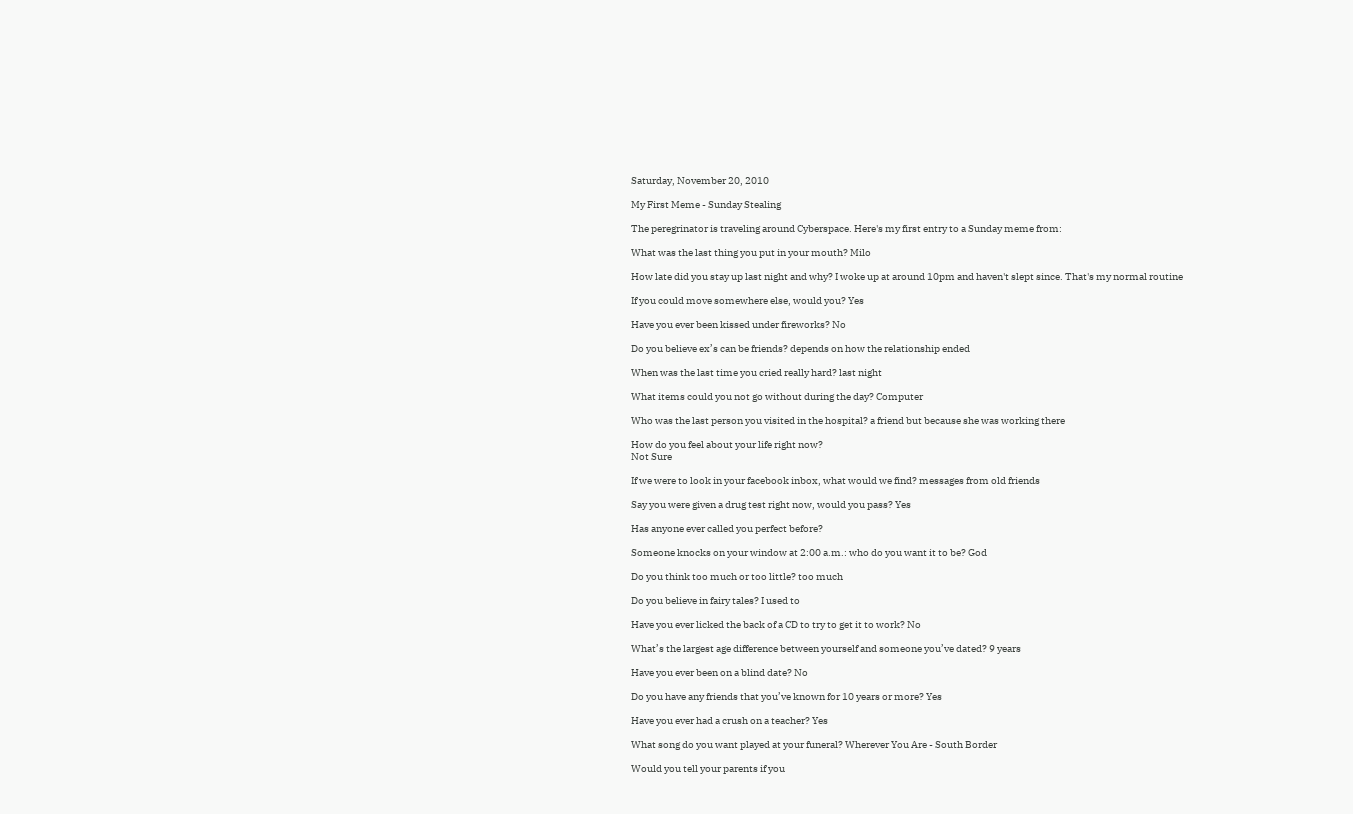Saturday, November 20, 2010

My First Meme - Sunday Stealing

The peregrinator is traveling around Cyberspace. Here's my first entry to a Sunday meme from:

What was the last thing you put in your mouth? Milo

How late did you stay up last night and why? I woke up at around 10pm and haven't slept since. That's my normal routine

If you could move somewhere else, would you? Yes

Have you ever been kissed under fireworks? No

Do you believe ex’s can be friends? depends on how the relationship ended

When was the last time you cried really hard? last night

What items could you not go without during the day? Computer

Who was the last person you visited in the hospital? a friend but because she was working there

How do you feel about your life right now?
Not Sure

If we were to look in your facebook inbox, what would we find? messages from old friends

Say you were given a drug test right now, would you pass? Yes

Has anyone ever called you perfect before?

Someone knocks on your window at 2:00 a.m.: who do you want it to be? God

Do you think too much or too little? too much

Do you believe in fairy tales? I used to

Have you ever licked the back of a CD to try to get it to work? No

What’s the largest age difference between yourself and someone you’ve dated? 9 years

Have you ever been on a blind date? No

Do you have any friends that you’ve known for 10 years or more? Yes

Have you ever had a crush on a teacher? Yes

What song do you want played at your funeral? Wherever You Are - South Border

Would you tell your parents if you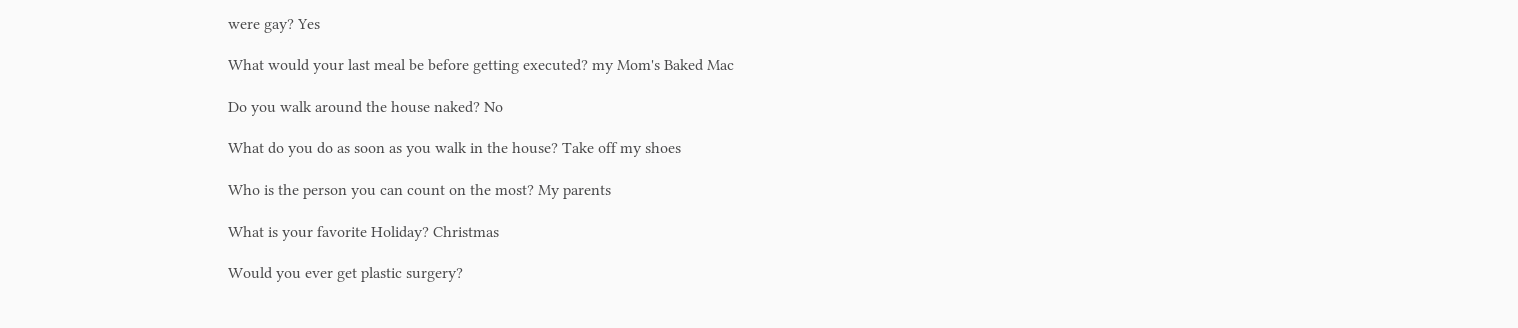were gay? Yes

What would your last meal be before getting executed? my Mom's Baked Mac

Do you walk around the house naked? No

What do you do as soon as you walk in the house? Take off my shoes

Who is the person you can count on the most? My parents

What is your favorite Holiday? Christmas

Would you ever get plastic surgery?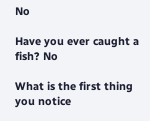No

Have you ever caught a fish? No

What is the first thing you notice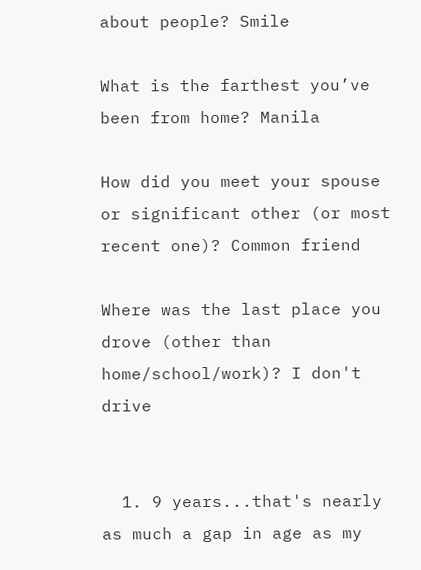about people? Smile

What is the farthest you’ve been from home? Manila

How did you meet your spouse or significant other (or most recent one)? Common friend

Where was the last place you drove (other than home/school/work)? I don't drive


  1. 9 years...that's nearly as much a gap in age as my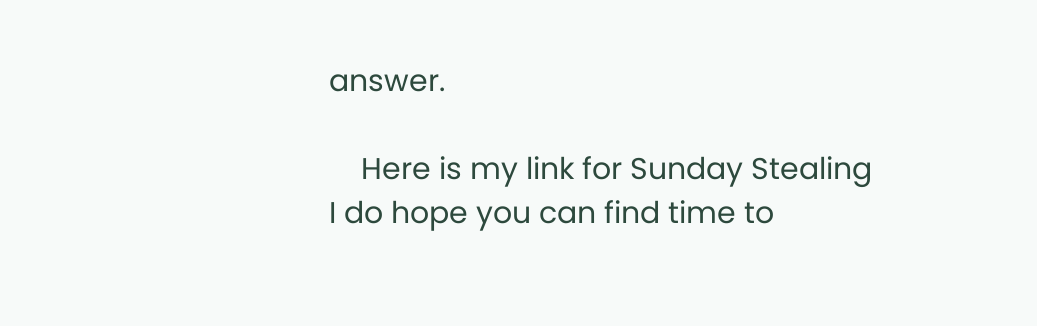answer.

    Here is my link for Sunday Stealing I do hope you can find time to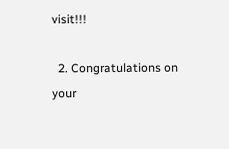visit!!!

  2. Congratulations on your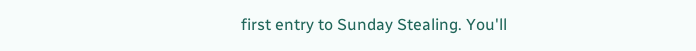first entry to Sunday Stealing. You'll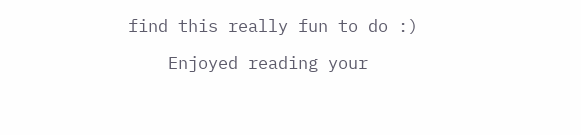find this really fun to do :)

    Enjoyed reading your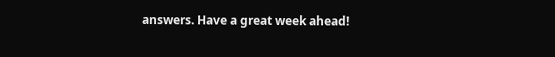answers. Have a great week ahead!